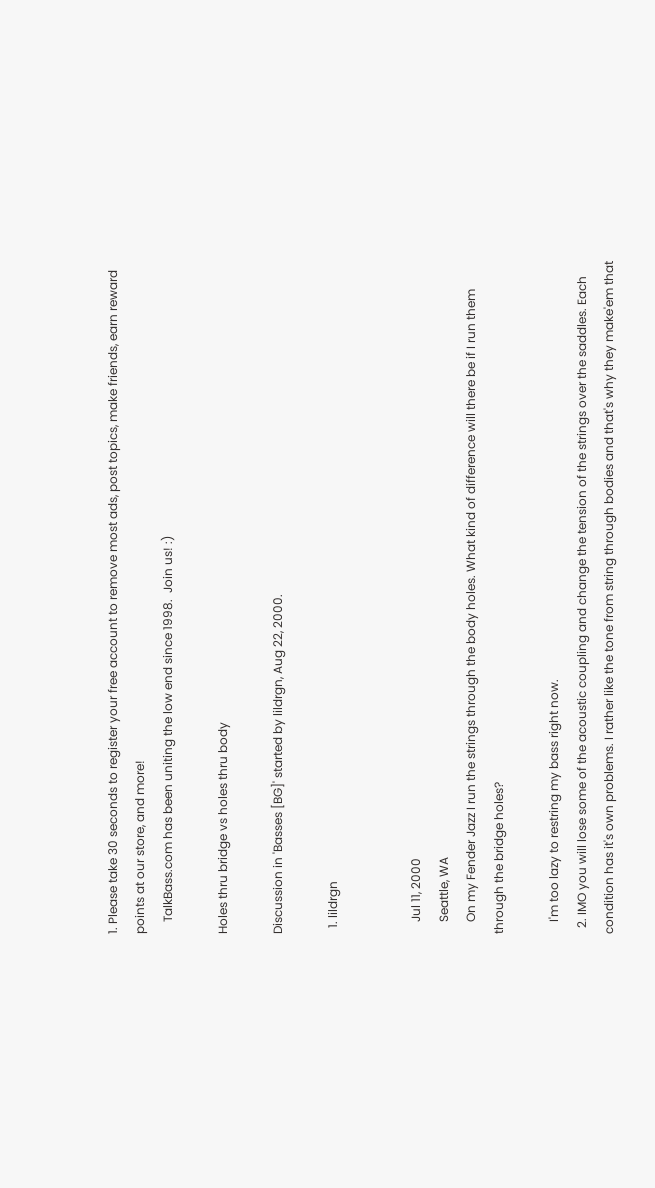1. Please take 30 seconds to register your free account to remove most ads, post topics, make friends, earn reward points at our store, and more!
    TalkBass.com has been uniting the low end since 1998.  Join us! :)

Holes thru bridge vs holes thru body

Discussion in 'Basses [BG]' started by lildrgn, Aug 22, 2000.

  1. lildrgn


    Jul 11, 2000
    Seattle, WA
    On my Fender Jazz I run the strings through the body holes. What kind of difference will there be if I run them through the bridge holes?

    I'm too lazy to restring my bass right now.
  2. IMO you will lose some of the acoustic coupling and change the tension of the strings over the saddles. Each condition has it's own problems. I rather like the tone from string through bodies and that's why they make'em that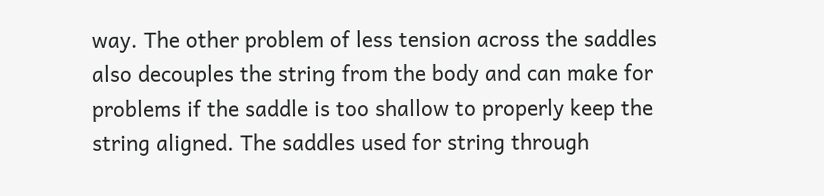way. The other problem of less tension across the saddles also decouples the string from the body and can make for problems if the saddle is too shallow to properly keep the string aligned. The saddles used for string through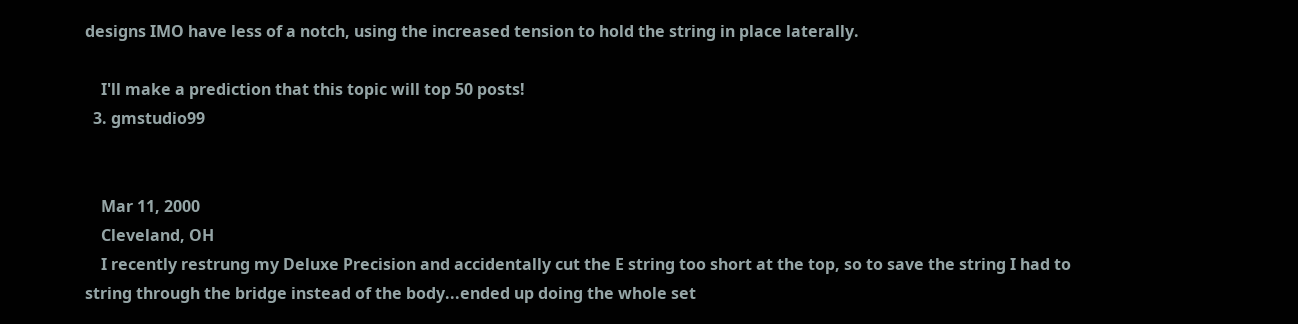designs IMO have less of a notch, using the increased tension to hold the string in place laterally.

    I'll make a prediction that this topic will top 50 posts!
  3. gmstudio99


    Mar 11, 2000
    Cleveland, OH
    I recently restrung my Deluxe Precision and accidentally cut the E string too short at the top, so to save the string I had to string through the bridge instead of the body...ended up doing the whole set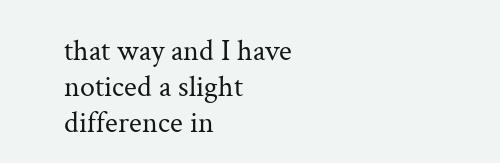that way and I have noticed a slight difference in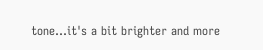tone...it's a bit brighter and more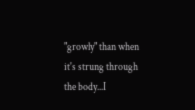"growly" than when it's strung through the body...I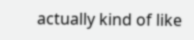actually kind of like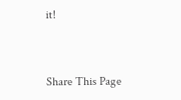it!


Share This Page